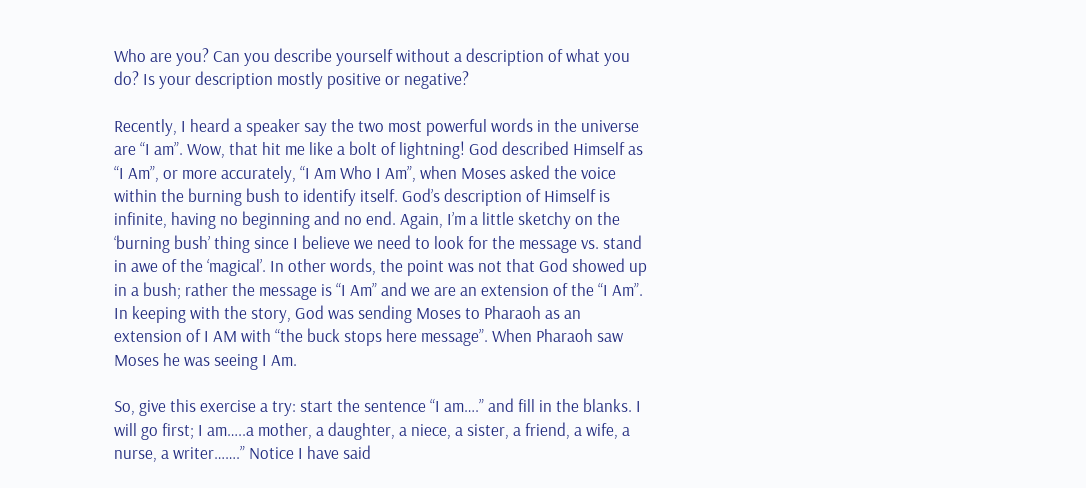Who are you? Can you describe yourself without a description of what you do? Is your description mostly positive or negative?

Recently, I heard a speaker say the two most powerful words in the universe are “I am”. Wow, that hit me like a bolt of lightning! God described Himself as “I Am”, or more accurately, “I Am Who I Am”, when Moses asked the voice within the burning bush to identify itself. God’s description of Himself is infinite, having no beginning and no end. Again, I’m a little sketchy on the ‘burning bush’ thing since I believe we need to look for the message vs. stand in awe of the ‘magical’. In other words, the point was not that God showed up in a bush; rather the message is “I Am” and we are an extension of the “I Am”. In keeping with the story, God was sending Moses to Pharaoh as an extension of I AM with “the buck stops here message”. When Pharaoh saw Moses he was seeing I Am.

So, give this exercise a try: start the sentence “I am….” and fill in the blanks. I will go first; I am…..a mother, a daughter, a niece, a sister, a friend, a wife, a nurse, a writer…….” Notice I have said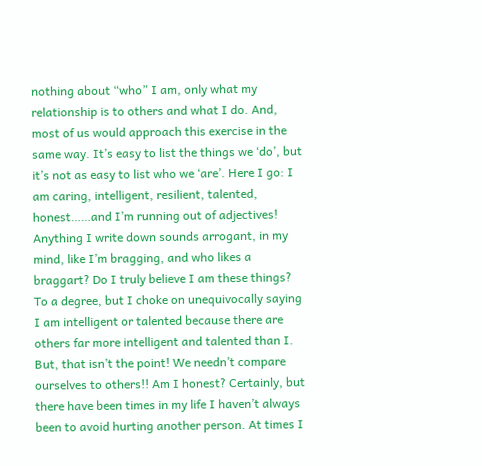nothing about “who” I am, only what my relationship is to others and what I do. And, most of us would approach this exercise in the same way. It’s easy to list the things we ‘do’, but it’s not as easy to list who we ‘are’. Here I go: I am caring, intelligent, resilient, talented, honest……and I’m running out of adjectives! Anything I write down sounds arrogant, in my mind, like I’m bragging, and who likes a braggart? Do I truly believe I am these things? To a degree, but I choke on unequivocally saying I am intelligent or talented because there are others far more intelligent and talented than I. But, that isn’t the point! We needn’t compare ourselves to others!! Am I honest? Certainly, but there have been times in my life I haven’t always been to avoid hurting another person. At times I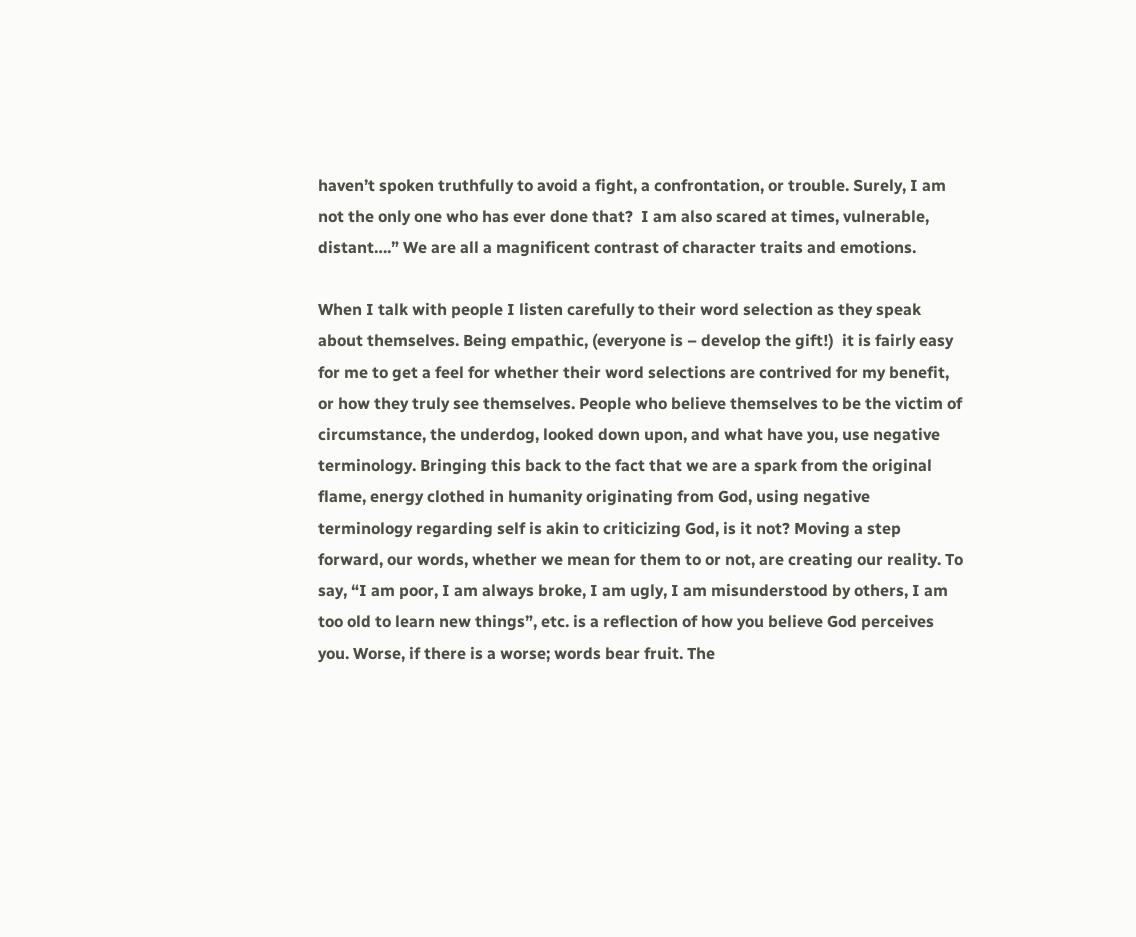haven’t spoken truthfully to avoid a fight, a confrontation, or trouble. Surely, I am not the only one who has ever done that?  I am also scared at times, vulnerable, distant….” We are all a magnificent contrast of character traits and emotions.

When I talk with people I listen carefully to their word selection as they speak about themselves. Being empathic, (everyone is – develop the gift!)  it is fairly easy for me to get a feel for whether their word selections are contrived for my benefit, or how they truly see themselves. People who believe themselves to be the victim of circumstance, the underdog, looked down upon, and what have you, use negative terminology. Bringing this back to the fact that we are a spark from the original flame, energy clothed in humanity originating from God, using negative terminology regarding self is akin to criticizing God, is it not? Moving a step forward, our words, whether we mean for them to or not, are creating our reality. To say, “I am poor, I am always broke, I am ugly, I am misunderstood by others, I am too old to learn new things”, etc. is a reflection of how you believe God perceives you. Worse, if there is a worse; words bear fruit. The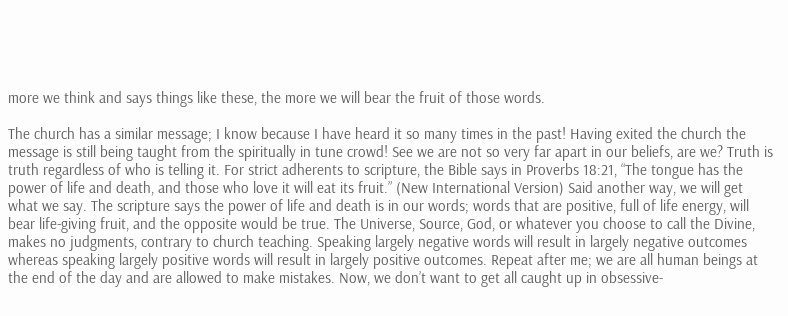more we think and says things like these, the more we will bear the fruit of those words.

The church has a similar message; I know because I have heard it so many times in the past! Having exited the church the message is still being taught from the spiritually in tune crowd! See we are not so very far apart in our beliefs, are we? Truth is truth regardless of who is telling it. For strict adherents to scripture, the Bible says in Proverbs 18:21, “The tongue has the power of life and death, and those who love it will eat its fruit.” (New International Version) Said another way, we will get what we say. The scripture says the power of life and death is in our words; words that are positive, full of life energy, will bear life-giving fruit, and the opposite would be true. The Universe, Source, God, or whatever you choose to call the Divine, makes no judgments, contrary to church teaching. Speaking largely negative words will result in largely negative outcomes whereas speaking largely positive words will result in largely positive outcomes. Repeat after me; we are all human beings at the end of the day and are allowed to make mistakes. Now, we don’t want to get all caught up in obsessive-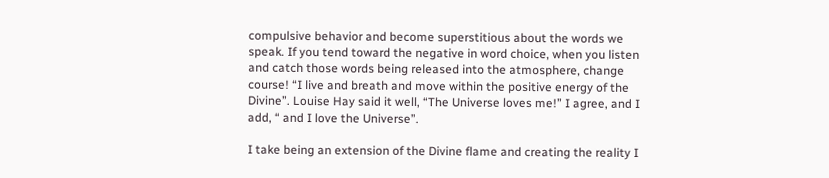compulsive behavior and become superstitious about the words we speak. If you tend toward the negative in word choice, when you listen and catch those words being released into the atmosphere, change course! “I live and breath and move within the positive energy of the Divine”. Louise Hay said it well, “The Universe loves me!” I agree, and I add, “ and I love the Universe”.

I take being an extension of the Divine flame and creating the reality I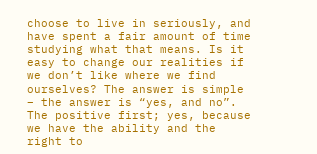choose to live in seriously, and have spent a fair amount of time studying what that means. Is it easy to change our realities if we don’t like where we find ourselves? The answer is simple – the answer is “yes, and no”. The positive first; yes, because we have the ability and the right to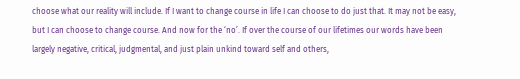choose what our reality will include. If I want to change course in life I can choose to do just that. It may not be easy, but I can choose to change course. And now for the ‘no’. If over the course of our lifetimes our words have been largely negative, critical, judgmental, and just plain unkind toward self and others,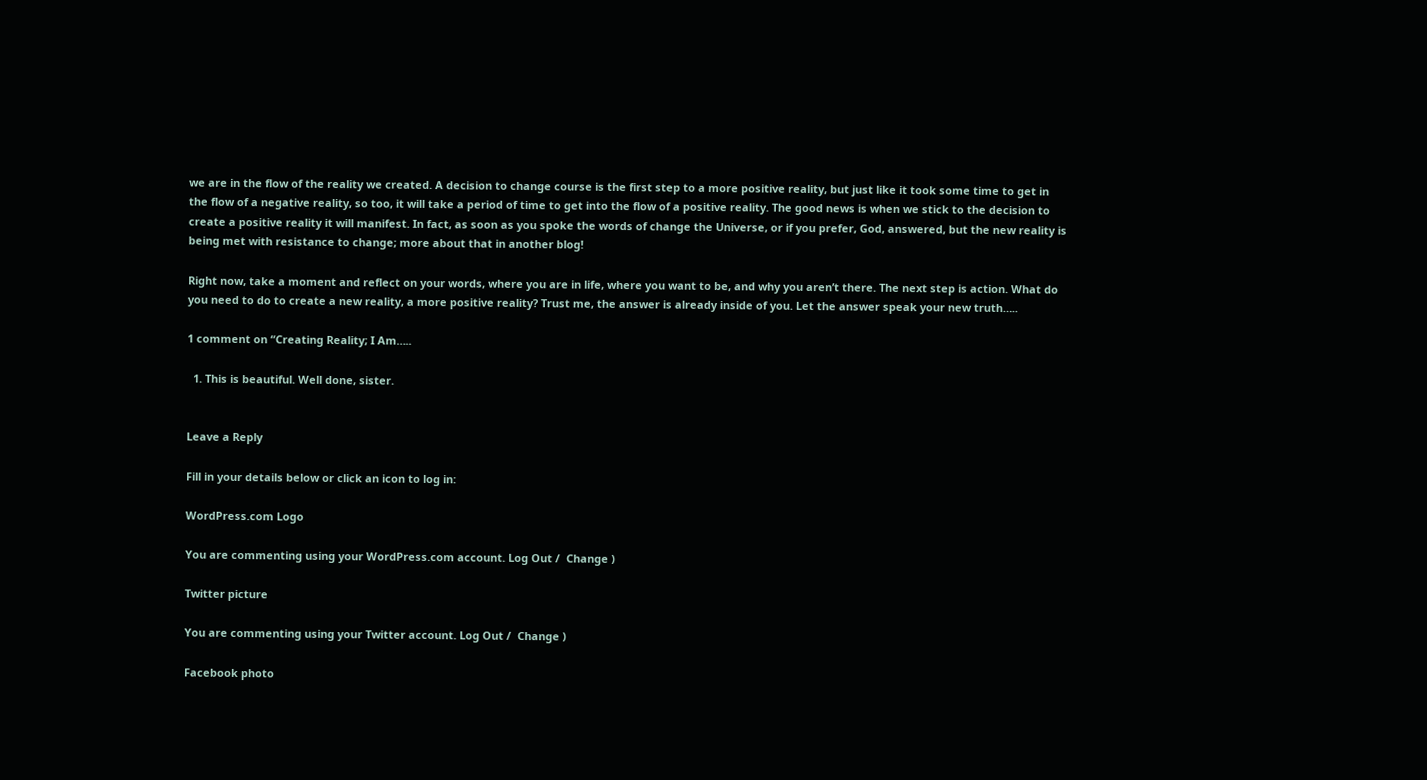we are in the flow of the reality we created. A decision to change course is the first step to a more positive reality, but just like it took some time to get in the flow of a negative reality, so too, it will take a period of time to get into the flow of a positive reality. The good news is when we stick to the decision to create a positive reality it will manifest. In fact, as soon as you spoke the words of change the Universe, or if you prefer, God, answered, but the new reality is being met with resistance to change; more about that in another blog!

Right now, take a moment and reflect on your words, where you are in life, where you want to be, and why you aren’t there. The next step is action. What do you need to do to create a new reality, a more positive reality? Trust me, the answer is already inside of you. Let the answer speak your new truth…..

1 comment on “Creating Reality; I Am…..

  1. This is beautiful. Well done, sister.


Leave a Reply

Fill in your details below or click an icon to log in:

WordPress.com Logo

You are commenting using your WordPress.com account. Log Out /  Change )

Twitter picture

You are commenting using your Twitter account. Log Out /  Change )

Facebook photo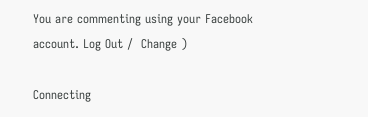You are commenting using your Facebook account. Log Out /  Change )

Connecting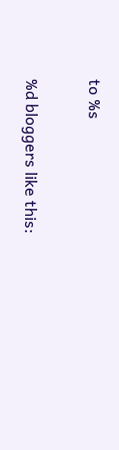to %s

%d bloggers like this: